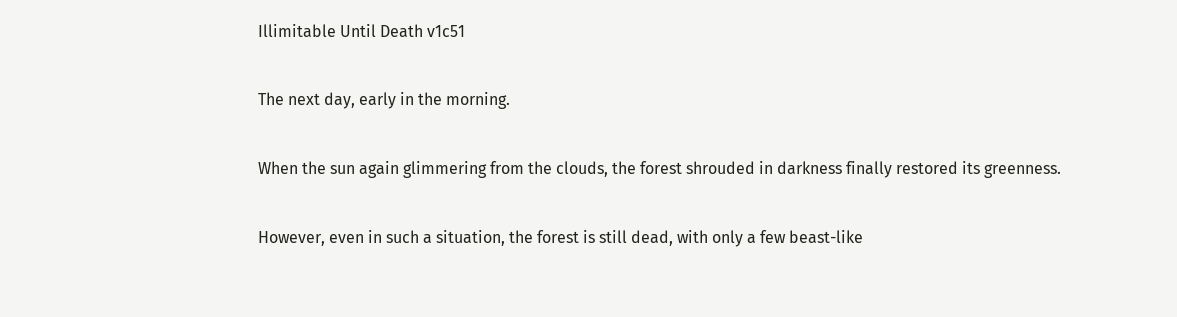Illimitable Until Death v1c51

The next day, early in the morning.

When the sun again glimmering from the clouds, the forest shrouded in darkness finally restored its greenness.

However, even in such a situation, the forest is still dead, with only a few beast-like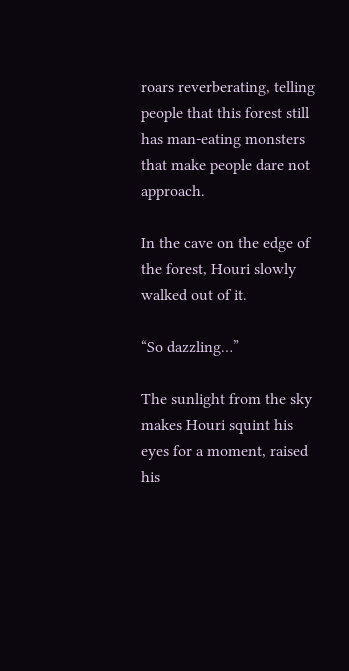roars reverberating, telling people that this forest still has man-eating monsters that make people dare not approach.

In the cave on the edge of the forest, Houri slowly walked out of it.

“So dazzling…”

The sunlight from the sky makes Houri squint his eyes for a moment, raised his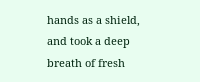hands as a shield, and took a deep breath of fresh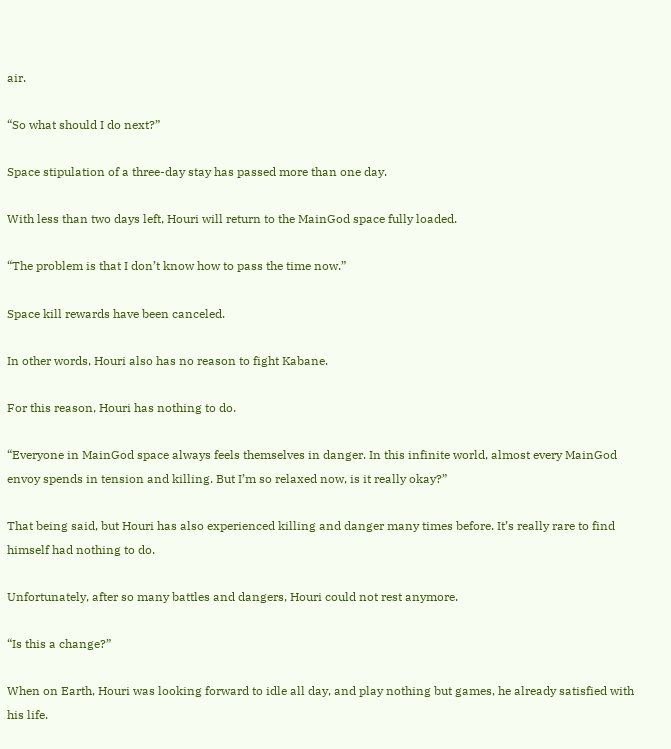air.

“So what should I do next?”

Space stipulation of a three-day stay has passed more than one day.

With less than two days left, Houri will return to the MainGod space fully loaded.

“The problem is that I don’t know how to pass the time now.”

Space kill rewards have been canceled.

In other words, Houri also has no reason to fight Kabane.

For this reason, Houri has nothing to do.

“Everyone in MainGod space always feels themselves in danger. In this infinite world, almost every MainGod envoy spends in tension and killing. But I’m so relaxed now, is it really okay?”

That being said, but Houri has also experienced killing and danger many times before. It’s really rare to find himself had nothing to do.

Unfortunately, after so many battles and dangers, Houri could not rest anymore.

“Is this a change?”

When on Earth, Houri was looking forward to idle all day, and play nothing but games, he already satisfied with his life.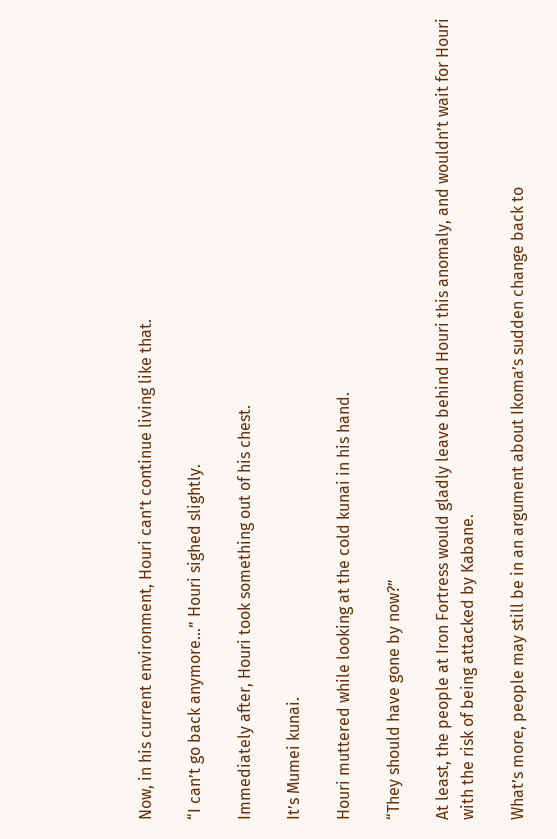Now, in his current environment, Houri can’t continue living like that.

“I can’t go back anymore…” Houri sighed slightly.

Immediately after, Houri took something out of his chest.

It’s Mumei kunai.

Houri muttered while looking at the cold kunai in his hand.

“They should have gone by now?”

At least, the people at Iron Fortress would gladly leave behind Houri this anomaly, and wouldn’t wait for Houri with the risk of being attacked by Kabane.

What’s more, people may still be in an argument about Ikoma’s sudden change back to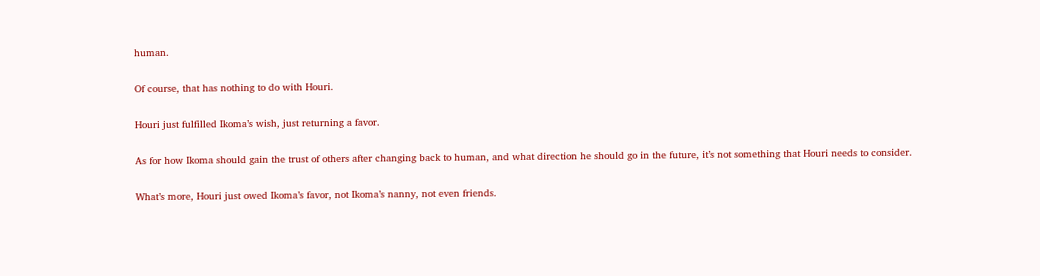human.

Of course, that has nothing to do with Houri.

Houri just fulfilled Ikoma’s wish, just returning a favor.

As for how Ikoma should gain the trust of others after changing back to human, and what direction he should go in the future, it’s not something that Houri needs to consider.

What’s more, Houri just owed Ikoma’s favor, not Ikoma’s nanny, not even friends.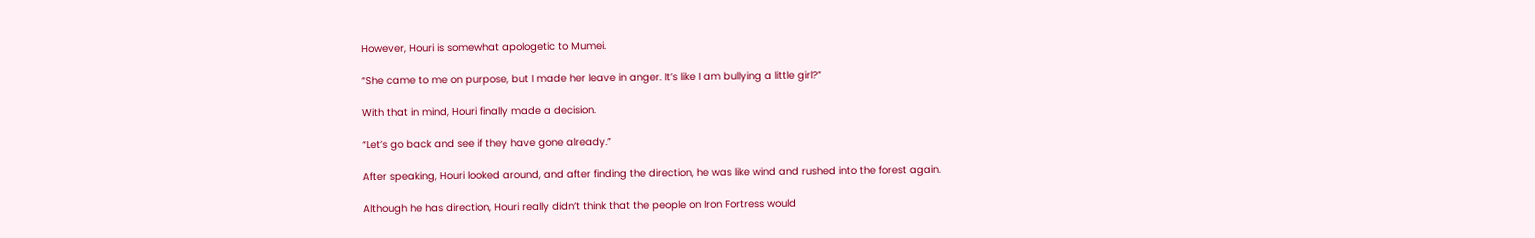However, Houri is somewhat apologetic to Mumei.

“She came to me on purpose, but I made her leave in anger. It’s like I am bullying a little girl?”

With that in mind, Houri finally made a decision.

“Let’s go back and see if they have gone already.”

After speaking, Houri looked around, and after finding the direction, he was like wind and rushed into the forest again.

Although he has direction, Houri really didn’t think that the people on Iron Fortress would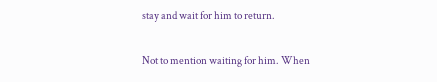stay and wait for him to return.

Not to mention waiting for him. When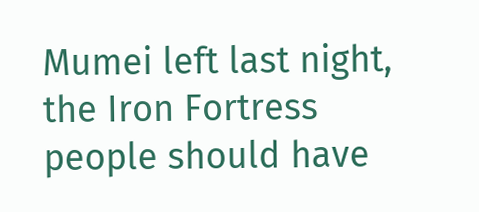Mumei left last night, the Iron Fortress people should have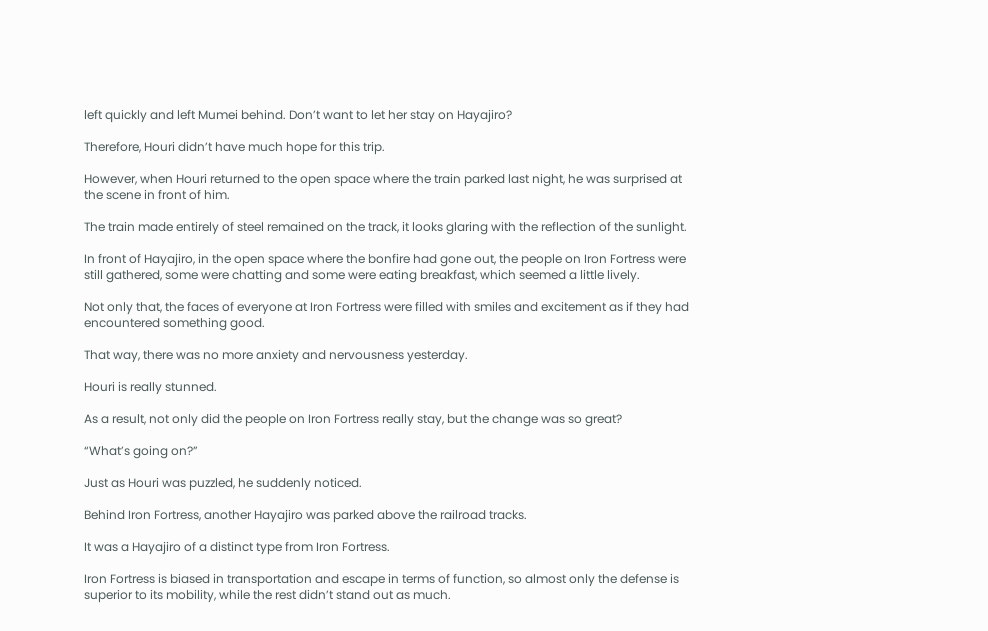left quickly and left Mumei behind. Don’t want to let her stay on Hayajiro?

Therefore, Houri didn’t have much hope for this trip.

However, when Houri returned to the open space where the train parked last night, he was surprised at the scene in front of him.

The train made entirely of steel remained on the track, it looks glaring with the reflection of the sunlight.

In front of Hayajiro, in the open space where the bonfire had gone out, the people on Iron Fortress were still gathered, some were chatting and some were eating breakfast, which seemed a little lively.

Not only that, the faces of everyone at Iron Fortress were filled with smiles and excitement as if they had encountered something good.

That way, there was no more anxiety and nervousness yesterday.

Houri is really stunned.

As a result, not only did the people on Iron Fortress really stay, but the change was so great?

“What’s going on?”

Just as Houri was puzzled, he suddenly noticed.

Behind Iron Fortress, another Hayajiro was parked above the railroad tracks.

It was a Hayajiro of a distinct type from Iron Fortress.

Iron Fortress is biased in transportation and escape in terms of function, so almost only the defense is superior to its mobility, while the rest didn’t stand out as much.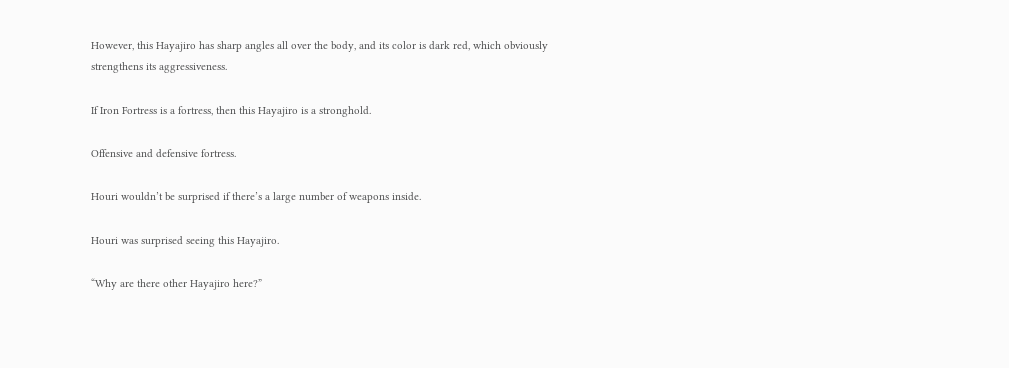However, this Hayajiro has sharp angles all over the body, and its color is dark red, which obviously strengthens its aggressiveness.

If Iron Fortress is a fortress, then this Hayajiro is a stronghold.

Offensive and defensive fortress.

Houri wouldn’t be surprised if there’s a large number of weapons inside.

Houri was surprised seeing this Hayajiro.

“Why are there other Hayajiro here?”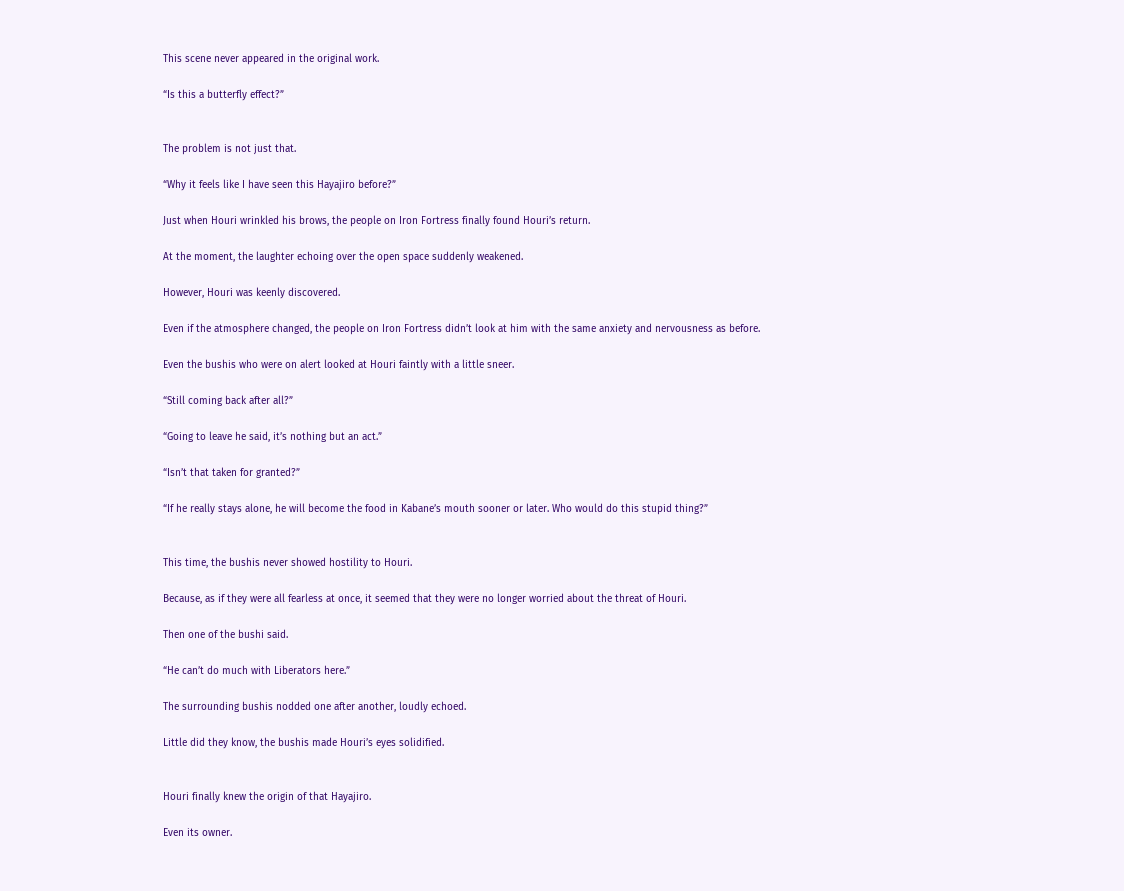This scene never appeared in the original work.

“Is this a butterfly effect?”


The problem is not just that.

“Why it feels like I have seen this Hayajiro before?”

Just when Houri wrinkled his brows, the people on Iron Fortress finally found Houri’s return.

At the moment, the laughter echoing over the open space suddenly weakened.

However, Houri was keenly discovered.

Even if the atmosphere changed, the people on Iron Fortress didn’t look at him with the same anxiety and nervousness as before.

Even the bushis who were on alert looked at Houri faintly with a little sneer.

“Still coming back after all?”

“Going to leave he said, it’s nothing but an act.”

“Isn’t that taken for granted?”

“If he really stays alone, he will become the food in Kabane’s mouth sooner or later. Who would do this stupid thing?”


This time, the bushis never showed hostility to Houri.

Because, as if they were all fearless at once, it seemed that they were no longer worried about the threat of Houri.

Then one of the bushi said.

“He can’t do much with Liberators here.”

The surrounding bushis nodded one after another, loudly echoed.

Little did they know, the bushis made Houri’s eyes solidified.


Houri finally knew the origin of that Hayajiro.

Even its owner.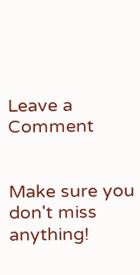Leave a Comment


Make sure you don't miss anything!